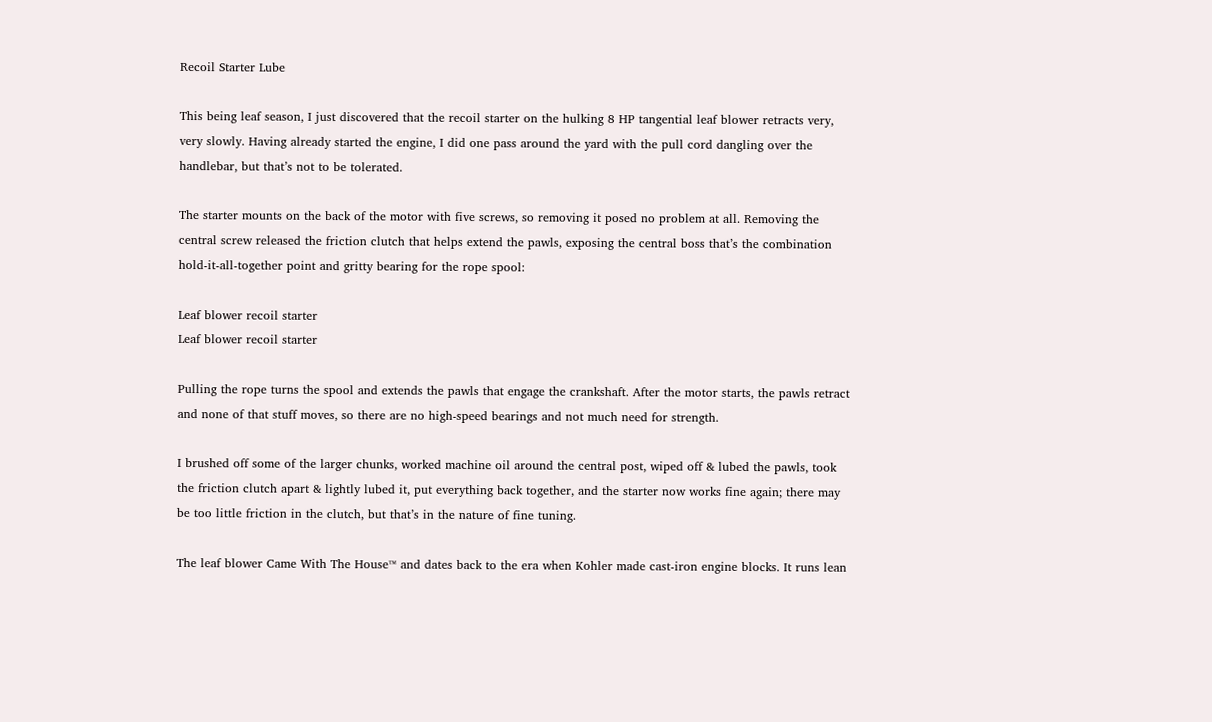Recoil Starter Lube

This being leaf season, I just discovered that the recoil starter on the hulking 8 HP tangential leaf blower retracts very, very slowly. Having already started the engine, I did one pass around the yard with the pull cord dangling over the handlebar, but that’s not to be tolerated.

The starter mounts on the back of the motor with five screws, so removing it posed no problem at all. Removing the central screw released the friction clutch that helps extend the pawls, exposing the central boss that’s the combination hold-it-all-together point and gritty bearing for the rope spool:

Leaf blower recoil starter
Leaf blower recoil starter

Pulling the rope turns the spool and extends the pawls that engage the crankshaft. After the motor starts, the pawls retract and none of that stuff moves, so there are no high-speed bearings and not much need for strength.

I brushed off some of the larger chunks, worked machine oil around the central post, wiped off & lubed the pawls, took the friction clutch apart & lightly lubed it, put everything back together, and the starter now works fine again; there may be too little friction in the clutch, but that’s in the nature of fine tuning.

The leaf blower Came With The House™ and dates back to the era when Kohler made cast-iron engine blocks. It runs lean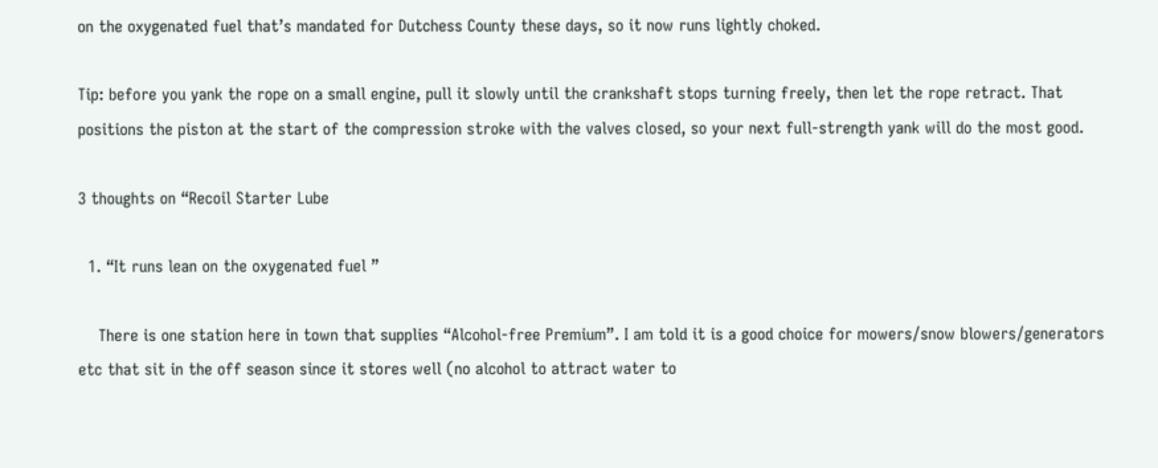on the oxygenated fuel that’s mandated for Dutchess County these days, so it now runs lightly choked.

Tip: before you yank the rope on a small engine, pull it slowly until the crankshaft stops turning freely, then let the rope retract. That positions the piston at the start of the compression stroke with the valves closed, so your next full-strength yank will do the most good.

3 thoughts on “Recoil Starter Lube

  1. “It runs lean on the oxygenated fuel ”

    There is one station here in town that supplies “Alcohol-free Premium”. I am told it is a good choice for mowers/snow blowers/generators etc that sit in the off season since it stores well (no alcohol to attract water to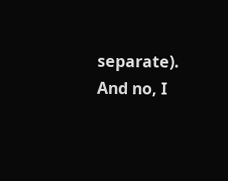separate). And no, I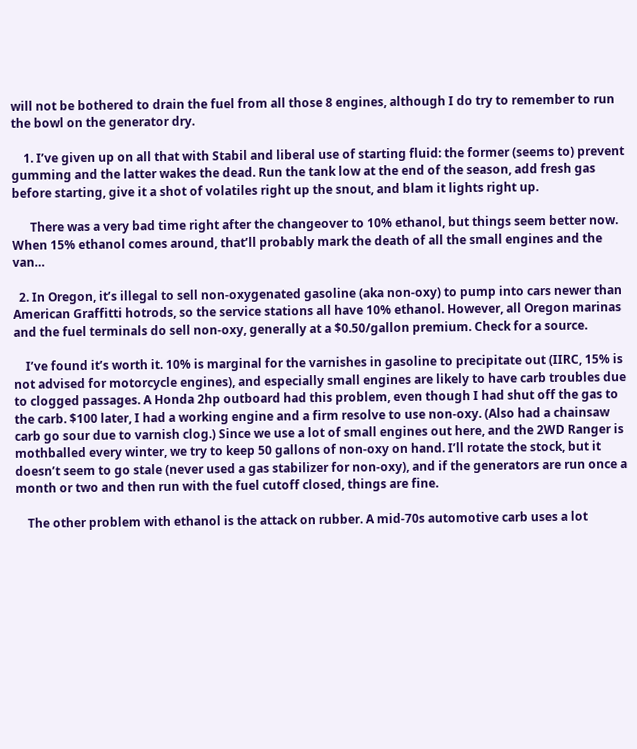will not be bothered to drain the fuel from all those 8 engines, although I do try to remember to run the bowl on the generator dry.

    1. I’ve given up on all that with Stabil and liberal use of starting fluid: the former (seems to) prevent gumming and the latter wakes the dead. Run the tank low at the end of the season, add fresh gas before starting, give it a shot of volatiles right up the snout, and blam it lights right up.

      There was a very bad time right after the changeover to 10% ethanol, but things seem better now. When 15% ethanol comes around, that’ll probably mark the death of all the small engines and the van…

  2. In Oregon, it’s illegal to sell non-oxygenated gasoline (aka non-oxy) to pump into cars newer than American Graffitti hotrods, so the service stations all have 10% ethanol. However, all Oregon marinas and the fuel terminals do sell non-oxy, generally at a $0.50/gallon premium. Check for a source.

    I’ve found it’s worth it. 10% is marginal for the varnishes in gasoline to precipitate out (IIRC, 15% is not advised for motorcycle engines), and especially small engines are likely to have carb troubles due to clogged passages. A Honda 2hp outboard had this problem, even though I had shut off the gas to the carb. $100 later, I had a working engine and a firm resolve to use non-oxy. (Also had a chainsaw carb go sour due to varnish clog.) Since we use a lot of small engines out here, and the 2WD Ranger is mothballed every winter, we try to keep 50 gallons of non-oxy on hand. I’ll rotate the stock, but it doesn’t seem to go stale (never used a gas stabilizer for non-oxy), and if the generators are run once a month or two and then run with the fuel cutoff closed, things are fine.

    The other problem with ethanol is the attack on rubber. A mid-70s automotive carb uses a lot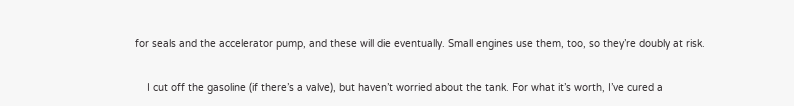for seals and the accelerator pump, and these will die eventually. Small engines use them, too, so they’re doubly at risk.

    I cut off the gasoline (if there’s a valve), but haven’t worried about the tank. For what it’s worth, I’ve cured a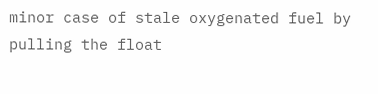minor case of stale oxygenated fuel by pulling the float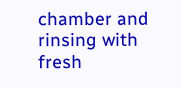chamber and rinsing with fresh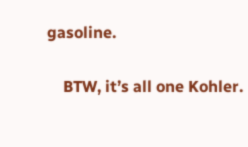gasoline.

    BTW, it’s all one Kohler.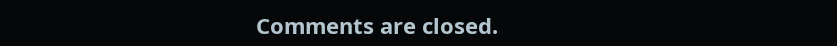Comments are closed.